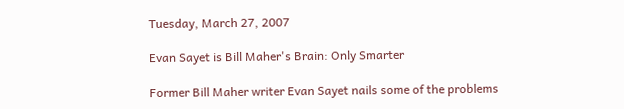Tuesday, March 27, 2007

Evan Sayet is Bill Maher's Brain: Only Smarter

Former Bill Maher writer Evan Sayet nails some of the problems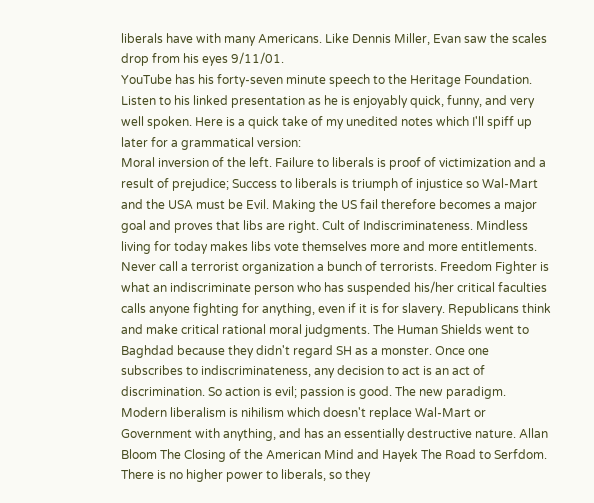liberals have with many Americans. Like Dennis Miller, Evan saw the scales drop from his eyes 9/11/01.
YouTube has his forty-seven minute speech to the Heritage Foundation. Listen to his linked presentation as he is enjoyably quick, funny, and very well spoken. Here is a quick take of my unedited notes which I'll spiff up later for a grammatical version:
Moral inversion of the left. Failure to liberals is proof of victimization and a result of prejudice; Success to liberals is triumph of injustice so Wal-Mart and the USA must be Evil. Making the US fail therefore becomes a major goal and proves that libs are right. Cult of Indiscriminateness. Mindless living for today makes libs vote themselves more and more entitlements. Never call a terrorist organization a bunch of terrorists. Freedom Fighter is what an indiscriminate person who has suspended his/her critical faculties calls anyone fighting for anything, even if it is for slavery. Republicans think and make critical rational moral judgments. The Human Shields went to Baghdad because they didn't regard SH as a monster. Once one subscribes to indiscriminateness, any decision to act is an act of discrimination. So action is evil; passion is good. The new paradigm. Modern liberalism is nihilism which doesn't replace Wal-Mart or Government with anything, and has an essentially destructive nature. Allan Bloom The Closing of the American Mind and Hayek The Road to Serfdom. There is no higher power to liberals, so they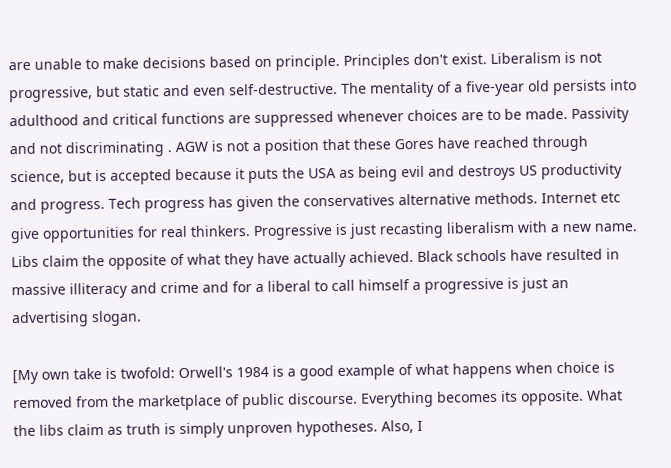are unable to make decisions based on principle. Principles don't exist. Liberalism is not progressive, but static and even self-destructive. The mentality of a five-year old persists into adulthood and critical functions are suppressed whenever choices are to be made. Passivity and not discriminating . AGW is not a position that these Gores have reached through science, but is accepted because it puts the USA as being evil and destroys US productivity and progress. Tech progress has given the conservatives alternative methods. Internet etc give opportunities for real thinkers. Progressive is just recasting liberalism with a new name. Libs claim the opposite of what they have actually achieved. Black schools have resulted in massive illiteracy and crime and for a liberal to call himself a progressive is just an advertising slogan.

[My own take is twofold: Orwell's 1984 is a good example of what happens when choice is removed from the marketplace of public discourse. Everything becomes its opposite. What the libs claim as truth is simply unproven hypotheses. Also, I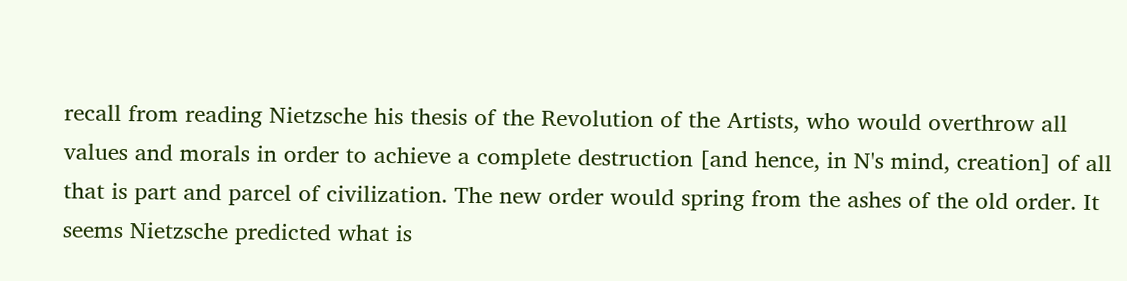recall from reading Nietzsche his thesis of the Revolution of the Artists, who would overthrow all values and morals in order to achieve a complete destruction [and hence, in N's mind, creation] of all that is part and parcel of civilization. The new order would spring from the ashes of the old order. It seems Nietzsche predicted what is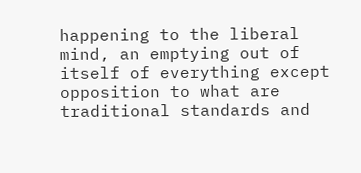happening to the liberal mind, an emptying out of itself of everything except opposition to what are traditional standards and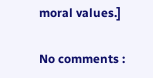moral values.]

No comments :